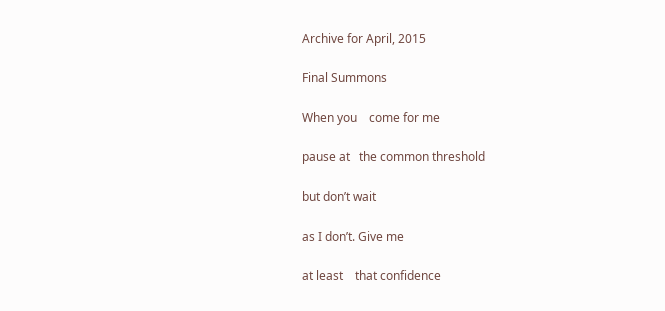Archive for April, 2015

Final Summons

When you    come for me

pause at   the common threshold

but don’t wait

as I don’t. Give me

at least    that confidence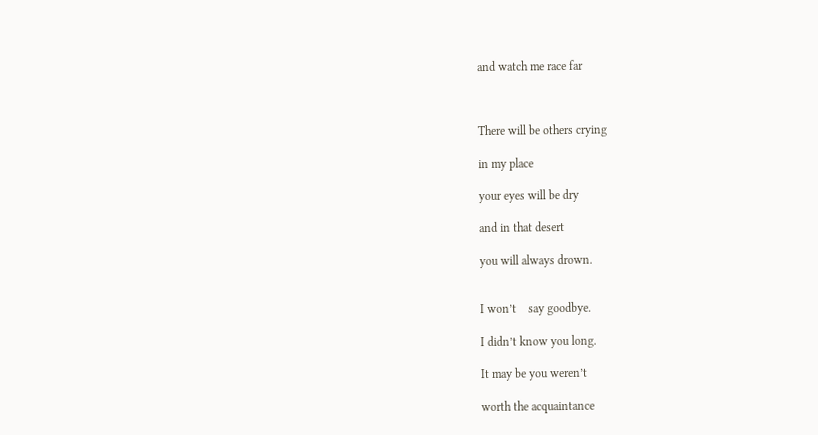and watch me race far



There will be others crying

in my place

your eyes will be dry

and in that desert

you will always drown.


I won’t    say goodbye.

I didn’t know you long.

It may be you weren’t

worth the acquaintance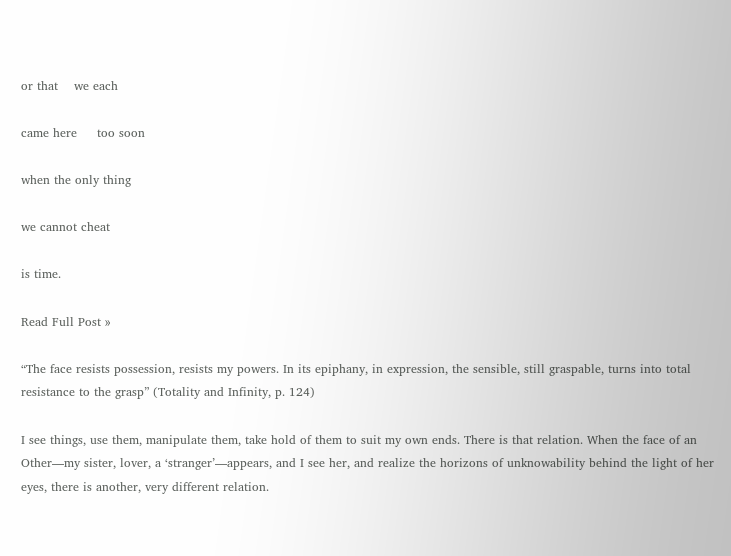or that    we each

came here     too soon

when the only thing

we cannot cheat

is time.

Read Full Post »

“The face resists possession, resists my powers. In its epiphany, in expression, the sensible, still graspable, turns into total resistance to the grasp” (Totality and Infinity, p. 124)

I see things, use them, manipulate them, take hold of them to suit my own ends. There is that relation. When the face of an Other—my sister, lover, a ‘stranger’—appears, and I see her, and realize the horizons of unknowability behind the light of her eyes, there is another, very different relation.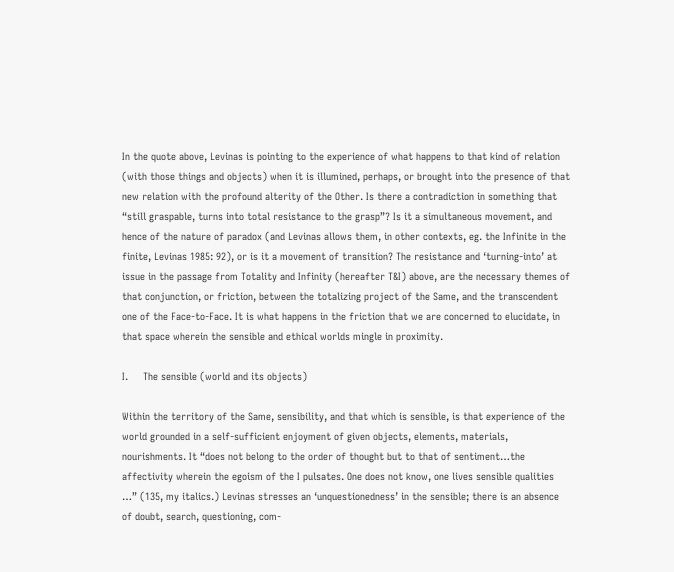In the quote above, Levinas is pointing to the experience of what happens to that kind of relation (with those things and objects) when it is illumined, perhaps, or brought into the presence of that new relation with the profound alterity of the Other. Is there a contradiction in something that “still graspable, turns into total resistance to the grasp”? Is it a simultaneous movement, and hence of the nature of paradox (and Levinas allows them, in other contexts, eg. the Infinite in the finite, Levinas 1985: 92), or is it a movement of transition? The resistance and ‘turning-into’ at issue in the passage from Totality and Infinity (hereafter T&I) above, are the necessary themes of that conjunction, or friction, between the totalizing project of the Same, and the transcendent one of the Face-to-Face. It is what happens in the friction that we are concerned to elucidate, in that space wherein the sensible and ethical worlds mingle in proximity.

I.     The sensible (world and its objects)

Within the territory of the Same, sensibility, and that which is sensible, is that experience of the world grounded in a self-sufficient enjoyment of given objects, elements, materials, nourishments. It “does not belong to the order of thought but to that of sentiment…the affectivity wherein the egoism of the I pulsates. One does not know, one lives sensible qualities …” (135, my italics.) Levinas stresses an ‘unquestionedness’ in the sensible; there is an absence of doubt, search, questioning, com-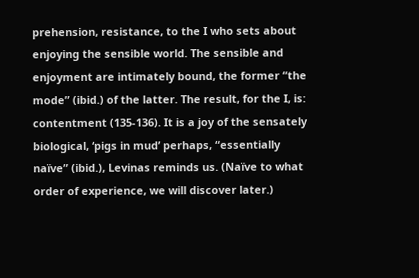prehension, resistance, to the I who sets about enjoying the sensible world. The sensible and enjoyment are intimately bound, the former “the mode” (ibid.) of the latter. The result, for the I, is: contentment (135-136). It is a joy of the sensately biological, ‘pigs in mud’ perhaps, “essentially naïve” (ibid.), Levinas reminds us. (Naïve to what order of experience, we will discover later.)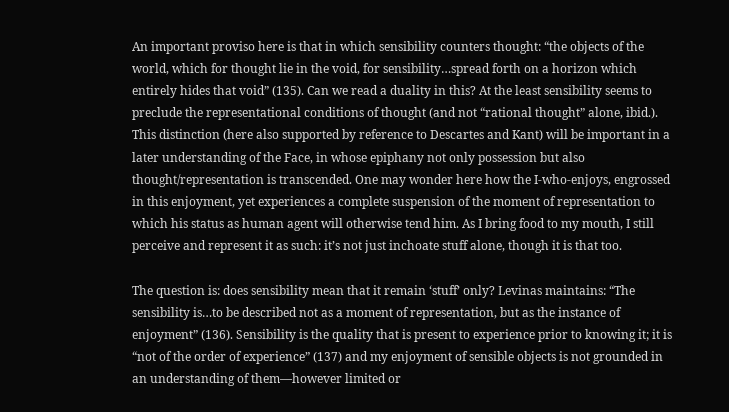An important proviso here is that in which sensibility counters thought: “the objects of the world, which for thought lie in the void, for sensibility…spread forth on a horizon which entirely hides that void” (135). Can we read a duality in this? At the least sensibility seems to preclude the representational conditions of thought (and not “rational thought” alone, ibid.). This distinction (here also supported by reference to Descartes and Kant) will be important in a later understanding of the Face, in whose epiphany not only possession but also thought/representation is transcended. One may wonder here how the I-who-enjoys, engrossed in this enjoyment, yet experiences a complete suspension of the moment of representation to which his status as human agent will otherwise tend him. As I bring food to my mouth, I still perceive and represent it as such: it’s not just inchoate stuff alone, though it is that too.

The question is: does sensibility mean that it remain ‘stuff’ only? Levinas maintains: “The sensibility is…to be described not as a moment of representation, but as the instance of enjoyment” (136). Sensibility is the quality that is present to experience prior to knowing it; it is “not of the order of experience” (137) and my enjoyment of sensible objects is not grounded in an understanding of them—however limited or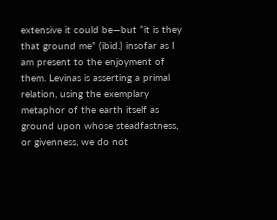extensive it could be—but “it is they that ground me” (ibid.) insofar as I am present to the enjoyment of them. Levinas is asserting a primal relation, using the exemplary metaphor of the earth itself as ground upon whose steadfastness, or givenness, we do not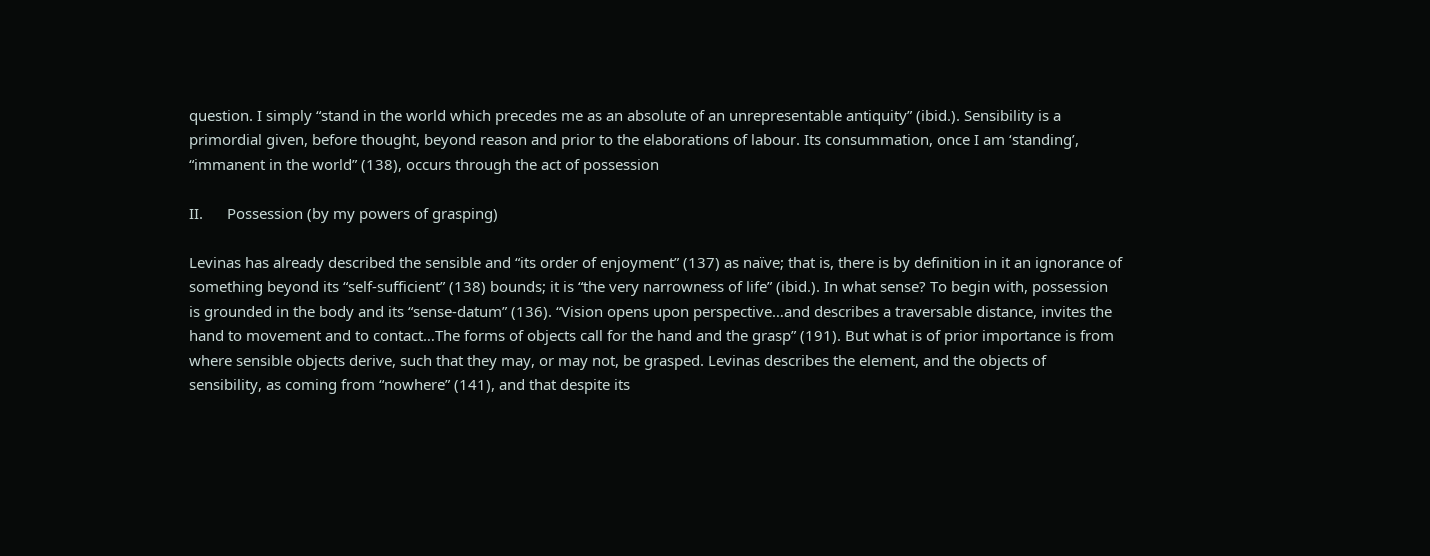question. I simply “stand in the world which precedes me as an absolute of an unrepresentable antiquity” (ibid.). Sensibility is a primordial given, before thought, beyond reason and prior to the elaborations of labour. Its consummation, once I am ‘standing’, “immanent in the world” (138), occurs through the act of possession

II.      Possession (by my powers of grasping)

Levinas has already described the sensible and “its order of enjoyment” (137) as naïve; that is, there is by definition in it an ignorance of something beyond its “self-sufficient” (138) bounds; it is “the very narrowness of life” (ibid.). In what sense? To begin with, possession is grounded in the body and its “sense-datum” (136). “Vision opens upon perspective…and describes a traversable distance, invites the hand to movement and to contact…The forms of objects call for the hand and the grasp” (191). But what is of prior importance is from where sensible objects derive, such that they may, or may not, be grasped. Levinas describes the element, and the objects of sensibility, as coming from “nowhere” (141), and that despite its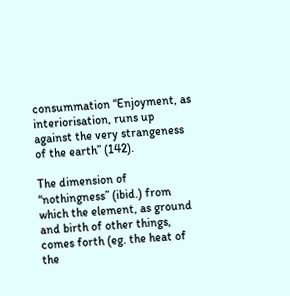consummation “Enjoyment, as interiorisation, runs up against the very strangeness of the earth” (142).

The dimension of “nothingness” (ibid.) from which the element, as ground and birth of other things, comes forth (eg. the heat of the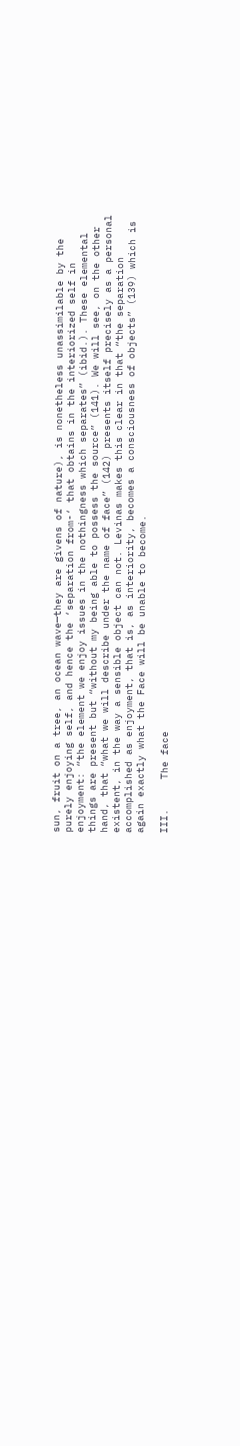sun, fruit on a tree, an ocean wave—they are givens of nature), is nonetheless unassimilable by the purely enjoying self, and hence the ‘separation from-‘ that obtains in the interiorized self in enjoyment: “the element we enjoy issues in the nothingness which separates” (ibid.). These elemental things are present but “without my being able to possess the source” (141). We will see, on the other hand, that “what we will describe under the name of face” (142) presents itself precisely as a personal existent, in the way a sensible object can not. Levinas makes this clear in that “the separation accomplished as enjoyment, that is, as interiority, becomes a consciousness of objects” (139) which is again exactly what the Face will be unable to become.

III.     The face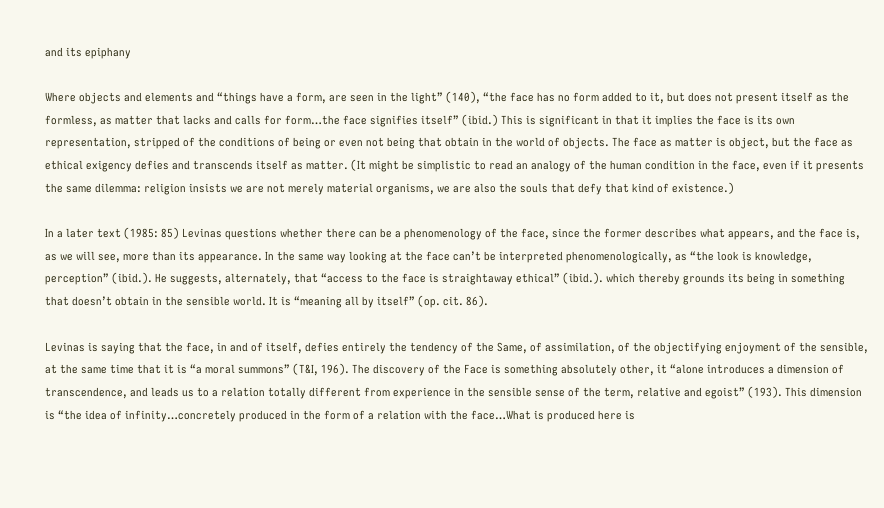and its epiphany

Where objects and elements and “things have a form, are seen in the light” (140), “the face has no form added to it, but does not present itself as the formless, as matter that lacks and calls for form…the face signifies itself” (ibid.) This is significant in that it implies the face is its own representation, stripped of the conditions of being or even not being that obtain in the world of objects. The face as matter is object, but the face as ethical exigency defies and transcends itself as matter. (It might be simplistic to read an analogy of the human condition in the face, even if it presents the same dilemma: religion insists we are not merely material organisms, we are also the souls that defy that kind of existence.)

In a later text (1985: 85) Levinas questions whether there can be a phenomenology of the face, since the former describes what appears, and the face is, as we will see, more than its appearance. In the same way looking at the face can’t be interpreted phenomenologically, as “the look is knowledge, perception” (ibid.). He suggests, alternately, that “access to the face is straightaway ethical” (ibid.). which thereby grounds its being in something that doesn’t obtain in the sensible world. It is “meaning all by itself” (op. cit. 86).

Levinas is saying that the face, in and of itself, defies entirely the tendency of the Same, of assimilation, of the objectifying enjoyment of the sensible, at the same time that it is “a moral summons” (T&I, 196). The discovery of the Face is something absolutely other, it “alone introduces a dimension of transcendence, and leads us to a relation totally different from experience in the sensible sense of the term, relative and egoist” (193). This dimension is “the idea of infinity…concretely produced in the form of a relation with the face…What is produced here is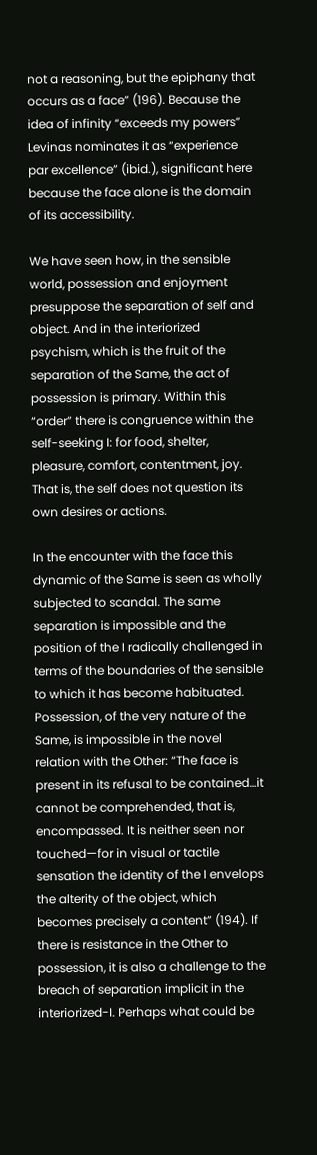not a reasoning, but the epiphany that occurs as a face” (196). Because the idea of infinity “exceeds my powers” Levinas nominates it as “experience par excellence” (ibid.), significant here because the face alone is the domain of its accessibility.

We have seen how, in the sensible world, possession and enjoyment presuppose the separation of self and object. And in the interiorized psychism, which is the fruit of the separation of the Same, the act of possession is primary. Within this “order” there is congruence within the self-seeking I: for food, shelter, pleasure, comfort, contentment, joy. That is, the self does not question its own desires or actions.

In the encounter with the face this dynamic of the Same is seen as wholly subjected to scandal. The same separation is impossible and the position of the I radically challenged in terms of the boundaries of the sensible to which it has become habituated. Possession, of the very nature of the Same, is impossible in the novel relation with the Other: “The face is present in its refusal to be contained…it cannot be comprehended, that is, encompassed. It is neither seen nor touched—for in visual or tactile sensation the identity of the I envelops the alterity of the object, which becomes precisely a content” (194). If there is resistance in the Other to possession, it is also a challenge to the breach of separation implicit in the interiorized-I. Perhaps what could be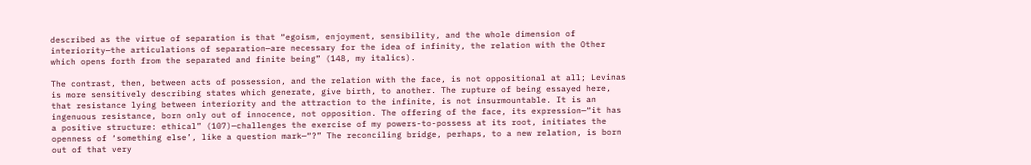described as the virtue of separation is that “egoism, enjoyment, sensibility, and the whole dimension of interiority—the articulations of separation—are necessary for the idea of infinity, the relation with the Other which opens forth from the separated and finite being” (148, my italics).

The contrast, then, between acts of possession, and the relation with the face, is not oppositional at all; Levinas is more sensitively describing states which generate, give birth, to another. The rupture of being essayed here, that resistance lying between interiority and the attraction to the infinite, is not insurmountable. It is an ingenuous resistance, born only out of innocence, not opposition. The offering of the face, its expression—“it has a positive structure: ethical” (107)—challenges the exercise of my powers-to-possess at its root, initiates the openness of ‘something else’, like a question mark—“?” The reconciling bridge, perhaps, to a new relation, is born out of that very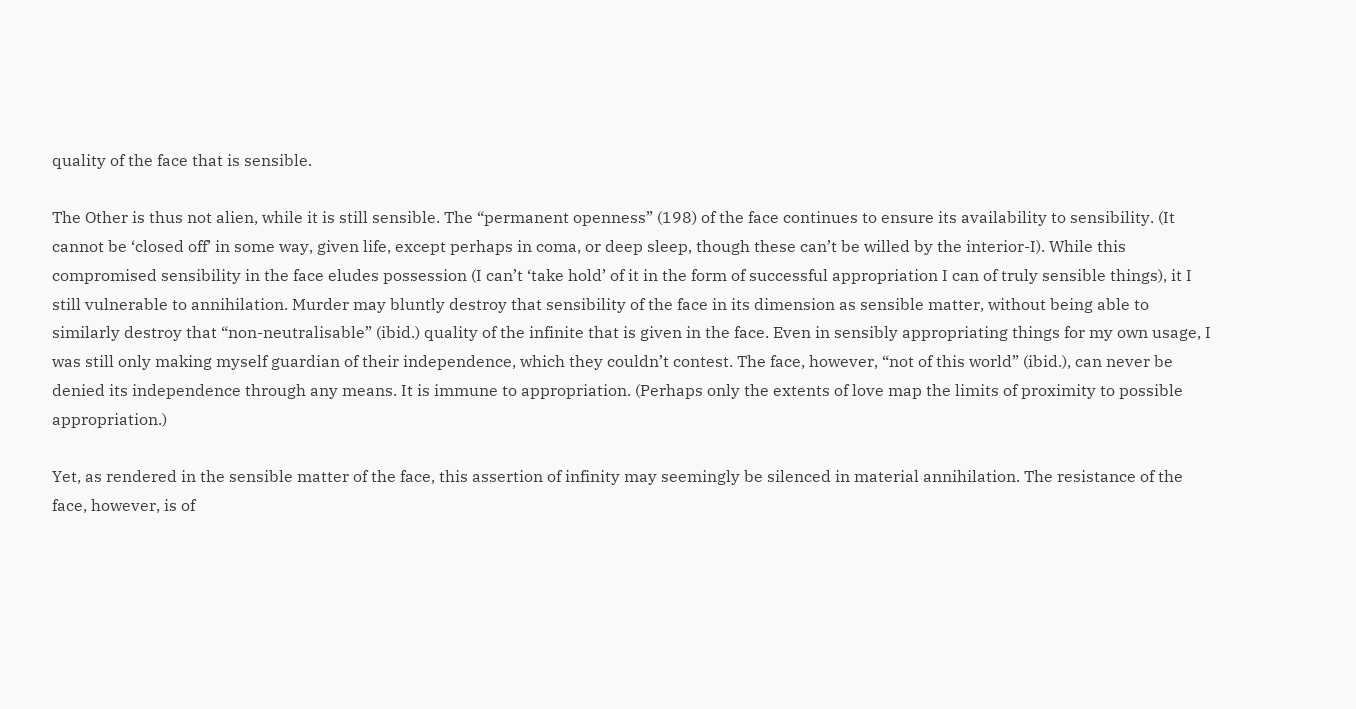quality of the face that is sensible.

The Other is thus not alien, while it is still sensible. The “permanent openness” (198) of the face continues to ensure its availability to sensibility. (It cannot be ‘closed off’ in some way, given life, except perhaps in coma, or deep sleep, though these can’t be willed by the interior-I). While this compromised sensibility in the face eludes possession (I can’t ‘take hold’ of it in the form of successful appropriation I can of truly sensible things), it I still vulnerable to annihilation. Murder may bluntly destroy that sensibility of the face in its dimension as sensible matter, without being able to similarly destroy that “non-neutralisable” (ibid.) quality of the infinite that is given in the face. Even in sensibly appropriating things for my own usage, I was still only making myself guardian of their independence, which they couldn’t contest. The face, however, “not of this world” (ibid.), can never be denied its independence through any means. It is immune to appropriation. (Perhaps only the extents of love map the limits of proximity to possible appropriation.)

Yet, as rendered in the sensible matter of the face, this assertion of infinity may seemingly be silenced in material annihilation. The resistance of the face, however, is of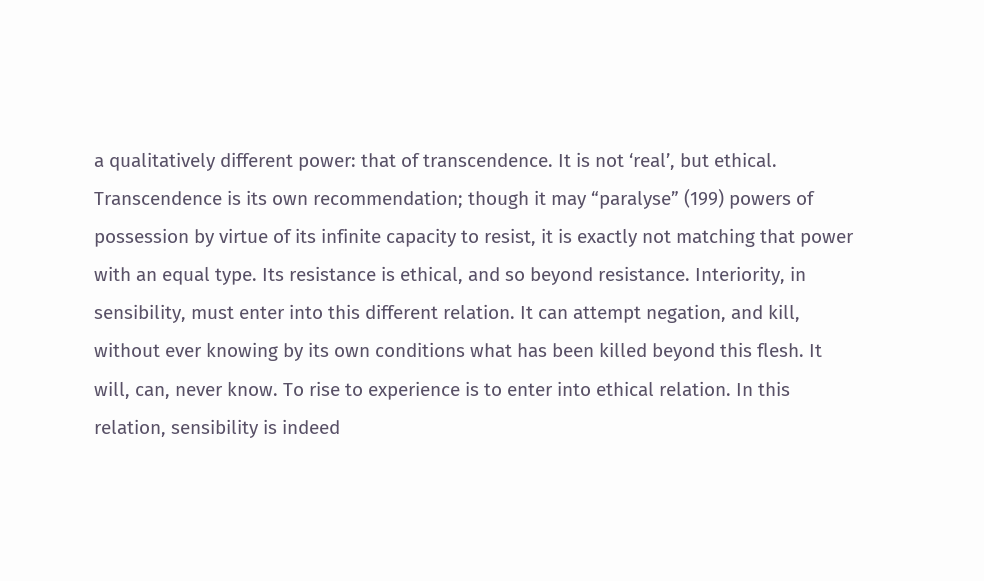a qualitatively different power: that of transcendence. It is not ‘real’, but ethical. Transcendence is its own recommendation; though it may “paralyse” (199) powers of possession by virtue of its infinite capacity to resist, it is exactly not matching that power with an equal type. Its resistance is ethical, and so beyond resistance. Interiority, in sensibility, must enter into this different relation. It can attempt negation, and kill, without ever knowing by its own conditions what has been killed beyond this flesh. It will, can, never know. To rise to experience is to enter into ethical relation. In this relation, sensibility is indeed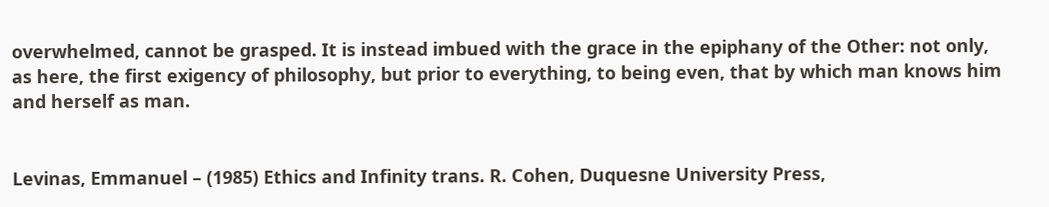overwhelmed, cannot be grasped. It is instead imbued with the grace in the epiphany of the Other: not only, as here, the first exigency of philosophy, but prior to everything, to being even, that by which man knows him and herself as man.


Levinas, Emmanuel – (1985) Ethics and Infinity trans. R. Cohen, Duquesne University Press,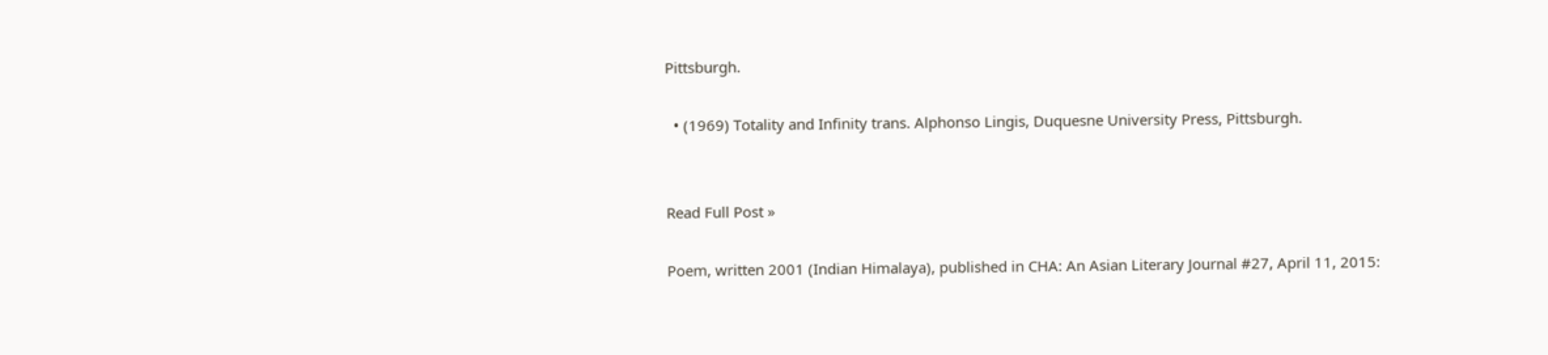Pittsburgh.

  • (1969) Totality and Infinity trans. Alphonso Lingis, Duquesne University Press, Pittsburgh.


Read Full Post »

Poem, written 2001 (Indian Himalaya), published in CHA: An Asian Literary Journal #27, April 11, 2015: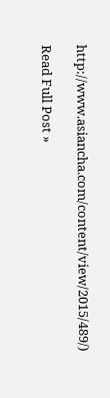http://www.asiancha.com/content/view/2015/489/)

Read Full Post »